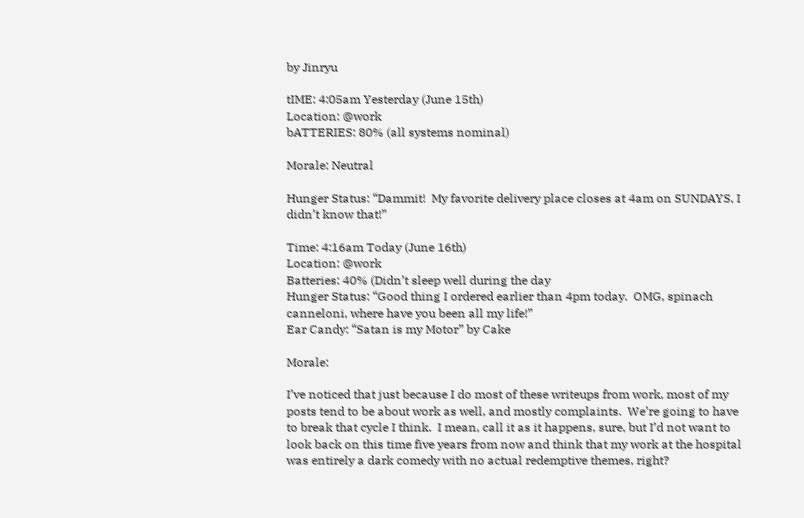by Jinryu

tIME: 4:05am Yesterday (June 15th)
Location: @work
bATTERIES: 80% (all systems nominal)

Morale: Neutral

Hunger Status: “Dammit!  My favorite delivery place closes at 4am on SUNDAYS, I didn’t know that!”

Time: 4:16am Today (June 16th)
Location: @work
Batteries: 40% (Didn’t sleep well during the day
Hunger Status: “Good thing I ordered earlier than 4pm today.  OMG, spinach canneloni, where have you been all my life!”
Ear Candy: “Satan is my Motor” by Cake

Morale:

I’ve noticed that just because I do most of these writeups from work, most of my posts tend to be about work as well, and mostly complaints.  We’re going to have to break that cycle I think.  I mean, call it as it happens, sure, but I’d not want to look back on this time five years from now and think that my work at the hospital was entirely a dark comedy with no actual redemptive themes, right?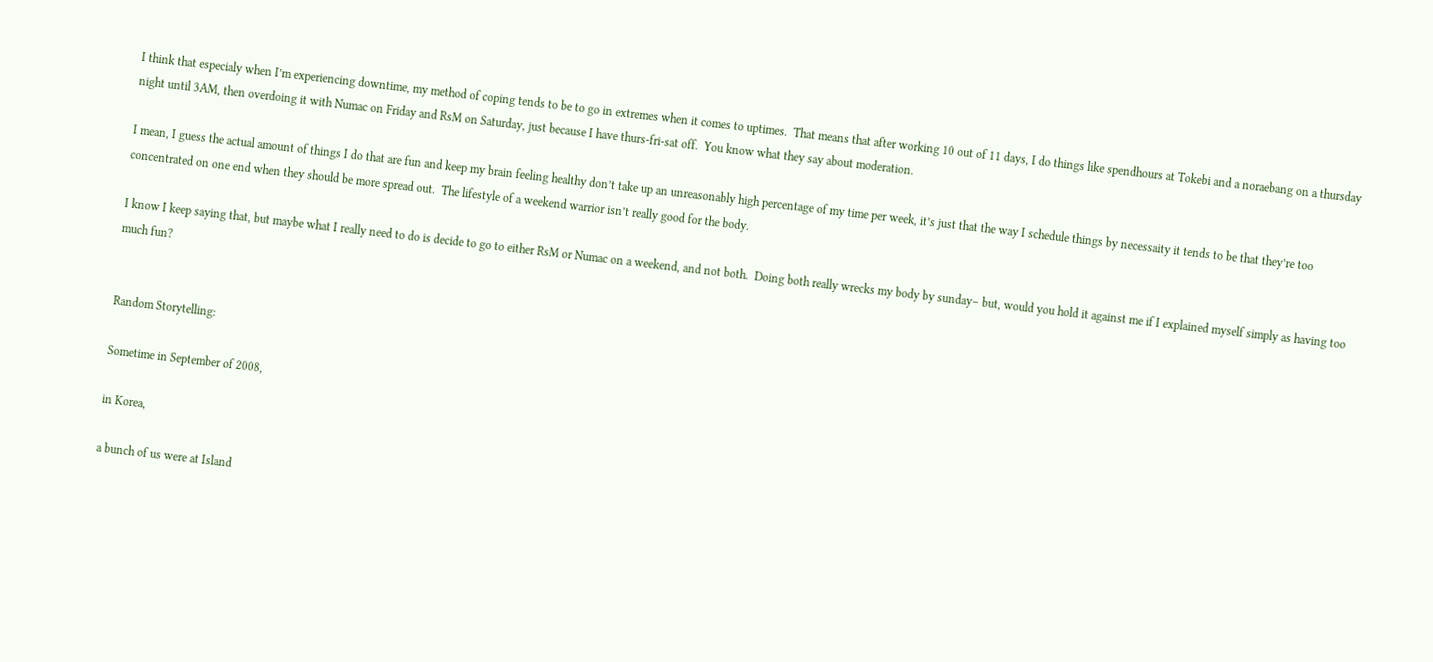I think that especialy when I’m experiencing downtime, my method of coping tends to be to go in extremes when it comes to uptimes.  That means that after working 10 out of 11 days, I do things like spendhours at Tokebi and a noraebang on a thursday night until 3AM, then overdoing it with Numac on Friday and RsM on Saturday, just because I have thurs-fri-sat off.  You know what they say about moderation.

I mean, I guess the actual amount of things I do that are fun and keep my brain feeling healthy don’t take up an unreasonably high percentage of my time per week, it’s just that the way I schedule things by necessaity it tends to be that they’re too concentrated on one end when they should be more spread out.  The lifestyle of a weekend warrior isn’t really good for the body.

I know I keep saying that, but maybe what I really need to do is decide to go to either RsM or Numac on a weekend, and not both.  Doing both really wrecks my body by sunday– but, would you hold it against me if I explained myself simply as having too much fun?


Random Storytelling:

Sometime in September of 2008,

in Korea,

a bunch of us were at Island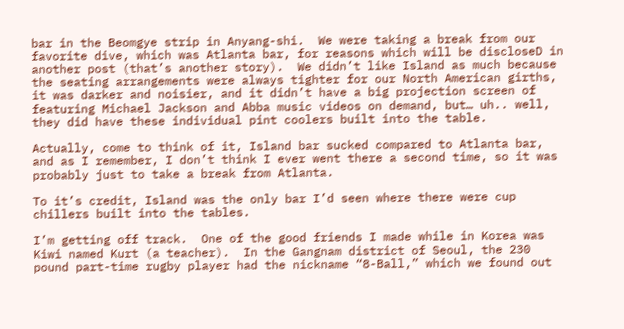bar in the Beomgye strip in Anyang-shi.  We were taking a break from our favorite dive, which was Atlanta bar, for reasons which will be discloseD in another post (that’s another story).  We didn’t like Island as much because the seating arrangements were always tighter for our North American girths, it was darker and noisier, and it didn’t have a big projection screen of featuring Michael Jackson and Abba music videos on demand, but… uh.. well, they did have these individual pint coolers built into the table.

Actually, come to think of it, Island bar sucked compared to Atlanta bar, and as I remember, I don’t think I ever went there a second time, so it was probably just to take a break from Atlanta.

To it’s credit, Island was the only bar I’d seen where there were cup chillers built into the tables.

I’m getting off track.  One of the good friends I made while in Korea was Kiwi named Kurt (a teacher).  In the Gangnam district of Seoul, the 230 pound part-time rugby player had the nickname “8-Ball,” which we found out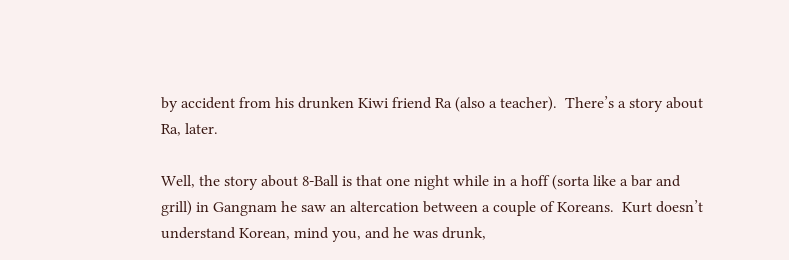by accident from his drunken Kiwi friend Ra (also a teacher).  There’s a story about Ra, later.

Well, the story about 8-Ball is that one night while in a hoff (sorta like a bar and grill) in Gangnam he saw an altercation between a couple of Koreans.  Kurt doesn’t understand Korean, mind you, and he was drunk,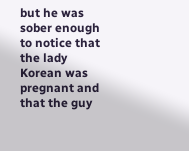but he was sober enough to notice that the lady Korean was pregnant and that the guy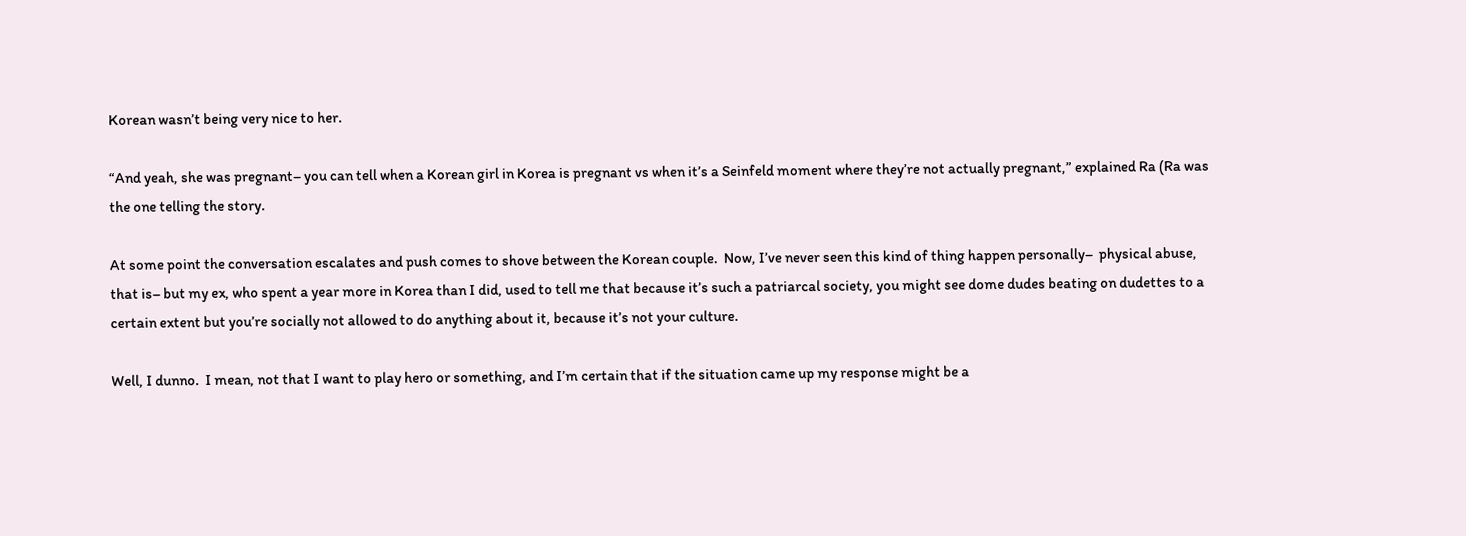Korean wasn’t being very nice to her.

“And yeah, she was pregnant– you can tell when a Korean girl in Korea is pregnant vs when it’s a Seinfeld moment where they’re not actually pregnant,” explained Ra (Ra was the one telling the story.

At some point the conversation escalates and push comes to shove between the Korean couple.  Now, I’ve never seen this kind of thing happen personally–  physical abuse, that is– but my ex, who spent a year more in Korea than I did, used to tell me that because it’s such a patriarcal society, you might see dome dudes beating on dudettes to a certain extent but you’re socially not allowed to do anything about it, because it’s not your culture.

Well, I dunno.  I mean, not that I want to play hero or something, and I’m certain that if the situation came up my response might be a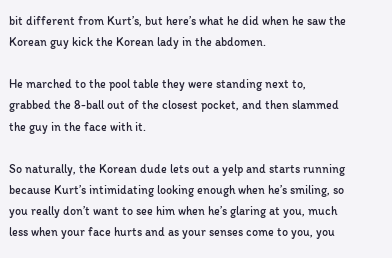bit different from Kurt’s, but here’s what he did when he saw the Korean guy kick the Korean lady in the abdomen.

He marched to the pool table they were standing next to, grabbed the 8-ball out of the closest pocket, and then slammed the guy in the face with it.

So naturally, the Korean dude lets out a yelp and starts running because Kurt’s intimidating looking enough when he’s smiling, so you really don’t want to see him when he’s glaring at you, much less when your face hurts and as your senses come to you, you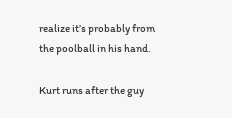realize it’s probably from the poolball in his hand.

Kurt runs after the guy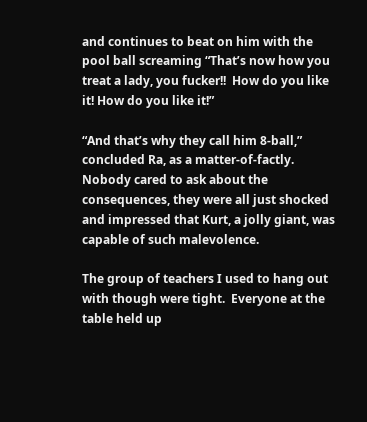and continues to beat on him with the pool ball screaming “That’s now how you treat a lady, you fucker!!  How do you like it! How do you like it!”

“And that’s why they call him 8-ball,” concluded Ra, as a matter-of-factly.  Nobody cared to ask about the consequences, they were all just shocked and impressed that Kurt, a jolly giant, was capable of such malevolence.

The group of teachers I used to hang out with though were tight.  Everyone at the table held up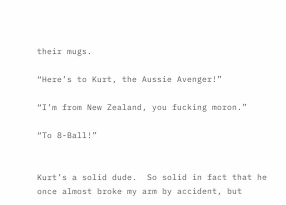their mugs.

“Here’s to Kurt, the Aussie Avenger!”

“I’m from New Zealand, you fucking moron.”

“To 8-Ball!”


Kurt’s a solid dude.  So solid in fact that he once almost broke my arm by accident, but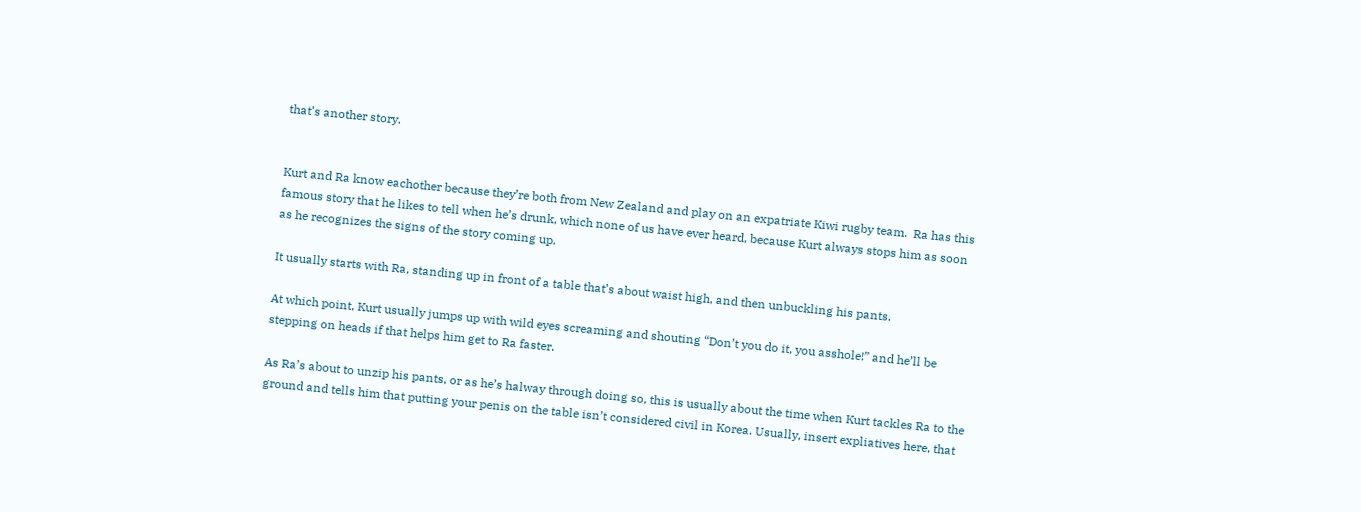that’s another story.


Kurt and Ra know eachother because they’re both from New Zealand and play on an expatriate Kiwi rugby team.  Ra has this famous story that he likes to tell when he’s drunk, which none of us have ever heard, because Kurt always stops him as soon as he recognizes the signs of the story coming up.

It usually starts with Ra, standing up in front of a table that’s about waist high, and then unbuckling his pants.

At which point, Kurt usually jumps up with wild eyes screaming and shouting “Don’t you do it, you asshole!” and he’ll be stepping on heads if that helps him get to Ra faster.

As Ra’s about to unzip his pants, or as he’s halway through doing so, this is usually about the time when Kurt tackles Ra to the ground and tells him that putting your penis on the table isn’t considered civil in Korea. Usually, insert expliatives here, that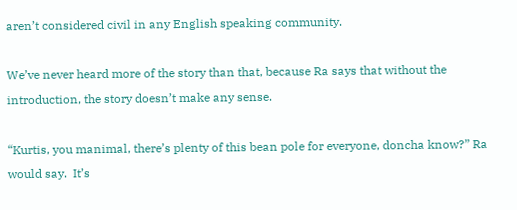aren’t considered civil in any English speaking community.

We’ve never heard more of the story than that, because Ra says that without the introduction, the story doesn’t make any sense.

“Kurtis, you manimal, there’s plenty of this bean pole for everyone, doncha know?” Ra would say.  It’s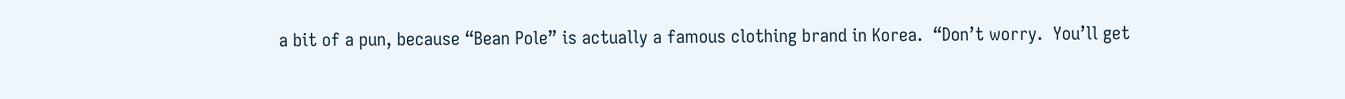a bit of a pun, because “Bean Pole” is actually a famous clothing brand in Korea.  “Don’t worry.  You’ll get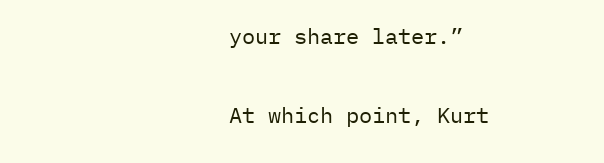your share later.”


At which point, Kurt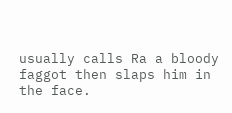usually calls Ra a bloody faggot then slaps him in the face.